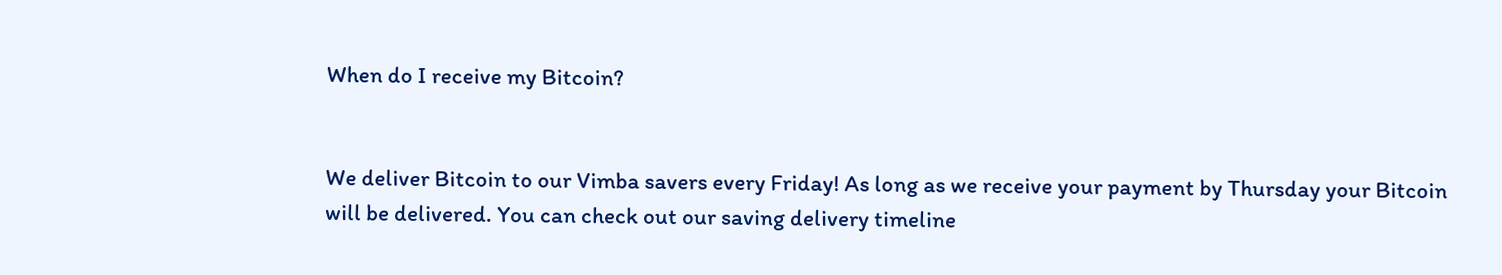When do I receive my Bitcoin?


We deliver Bitcoin to our Vimba savers every Friday! As long as we receive your payment by Thursday your Bitcoin will be delivered. You can check out our saving delivery timeline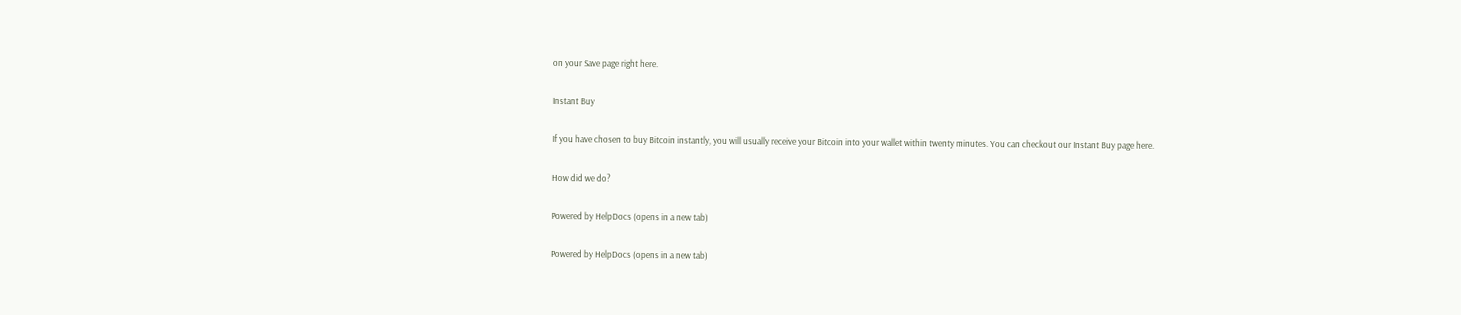on your Save page right here.

Instant Buy

If you have chosen to buy Bitcoin instantly, you will usually receive your Bitcoin into your wallet within twenty minutes. You can checkout our Instant Buy page here.

How did we do?

Powered by HelpDocs (opens in a new tab)

Powered by HelpDocs (opens in a new tab)